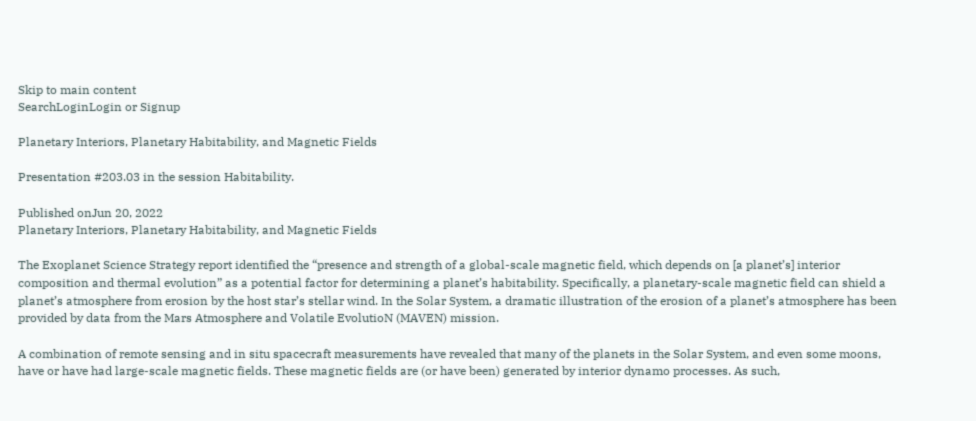Skip to main content
SearchLoginLogin or Signup

Planetary Interiors, Planetary Habitability, and Magnetic Fields

Presentation #203.03 in the session Habitability.

Published onJun 20, 2022
Planetary Interiors, Planetary Habitability, and Magnetic Fields

The Exoplanet Science Strategy report identified the “presence and strength of a global-scale magnetic field, which depends on [a planet’s] interior composition and thermal evolution” as a potential factor for determining a planet’s habitability. Specifically, a planetary-scale magnetic field can shield a planet’s atmosphere from erosion by the host star’s stellar wind. In the Solar System, a dramatic illustration of the erosion of a planet’s atmosphere has been provided by data from the Mars Atmosphere and Volatile EvolutioN (MAVEN) mission.

A combination of remote sensing and in situ spacecraft measurements have revealed that many of the planets in the Solar System, and even some moons, have or have had large-scale magnetic fields. These magnetic fields are (or have been) generated by interior dynamo processes. As such,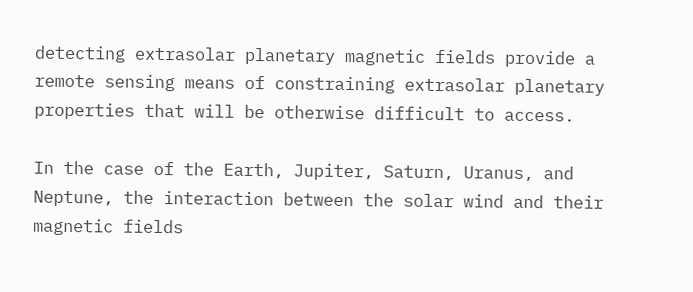detecting extrasolar planetary magnetic fields provide a remote sensing means of constraining extrasolar planetary properties that will be otherwise difficult to access.

In the case of the Earth, Jupiter, Saturn, Uranus, and Neptune, the interaction between the solar wind and their magnetic fields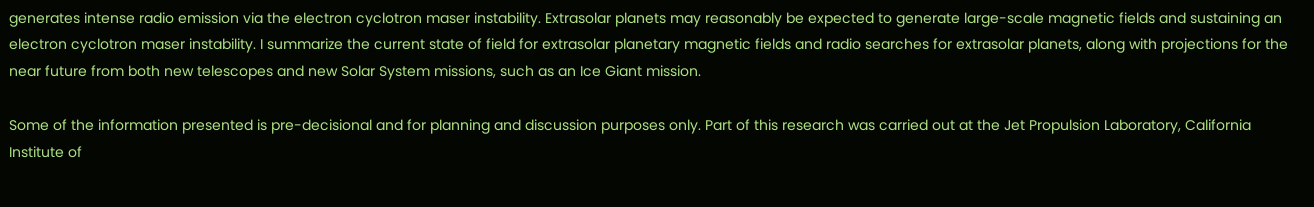generates intense radio emission via the electron cyclotron maser instability. Extrasolar planets may reasonably be expected to generate large-scale magnetic fields and sustaining an electron cyclotron maser instability. I summarize the current state of field for extrasolar planetary magnetic fields and radio searches for extrasolar planets, along with projections for the near future from both new telescopes and new Solar System missions, such as an Ice Giant mission.

Some of the information presented is pre-decisional and for planning and discussion purposes only. Part of this research was carried out at the Jet Propulsion Laboratory, California Institute of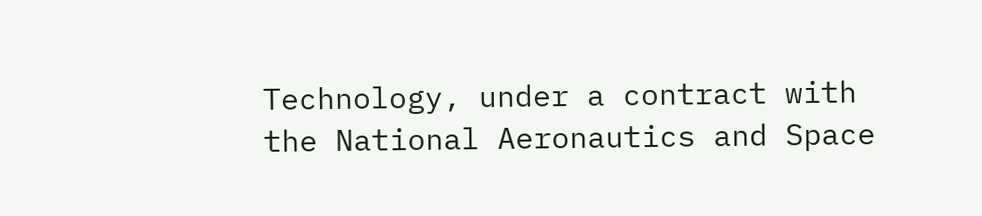Technology, under a contract with the National Aeronautics and Space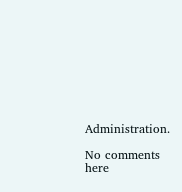Administration.

No comments here